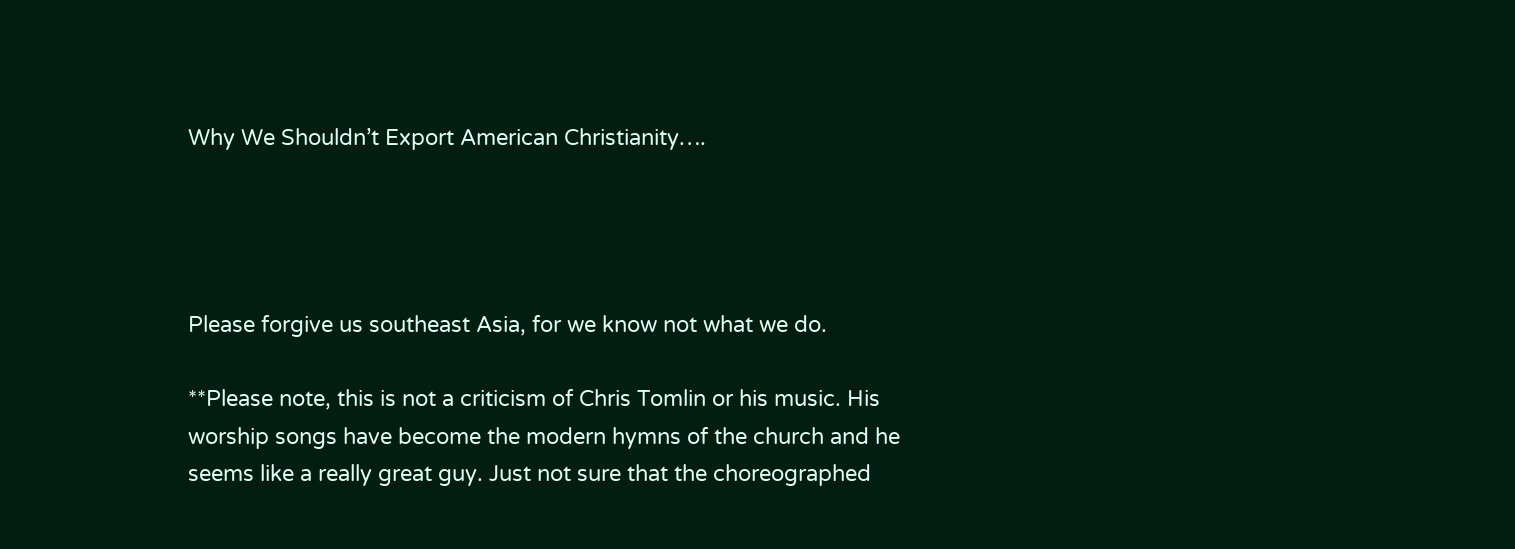Why We Shouldn’t Export American Christianity….




Please forgive us southeast Asia, for we know not what we do.

**Please note, this is not a criticism of Chris Tomlin or his music. His worship songs have become the modern hymns of the church and he seems like a really great guy. Just not sure that the choreographed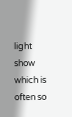light show which is often so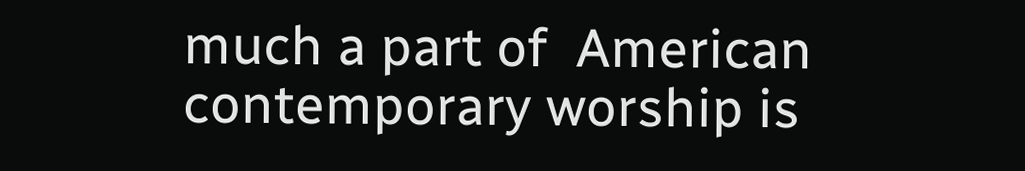much a part of  American contemporary worship is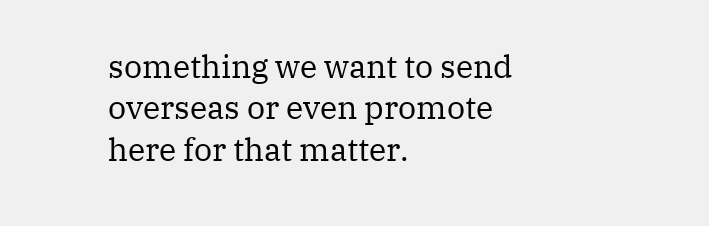something we want to send overseas or even promote here for that matter.